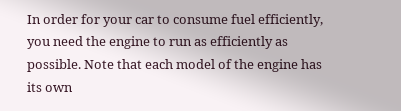In order for your car to consume fuel efficiently, you need the engine to run as efficiently as possible. Note that each model of the engine has its own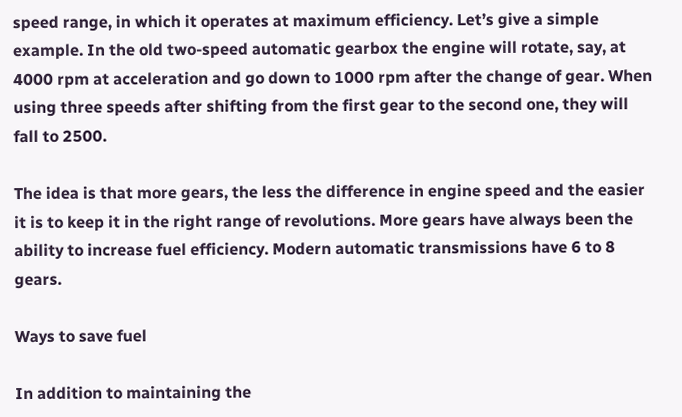speed range, in which it operates at maximum efficiency. Let’s give a simple example. In the old two-speed automatic gearbox the engine will rotate, say, at 4000 rpm at acceleration and go down to 1000 rpm after the change of gear. When using three speeds after shifting from the first gear to the second one, they will fall to 2500.

The idea is that more gears, the less the difference in engine speed and the easier it is to keep it in the right range of revolutions. More gears have always been the ability to increase fuel efficiency. Modern automatic transmissions have 6 to 8 gears.

Ways to save fuel

In addition to maintaining the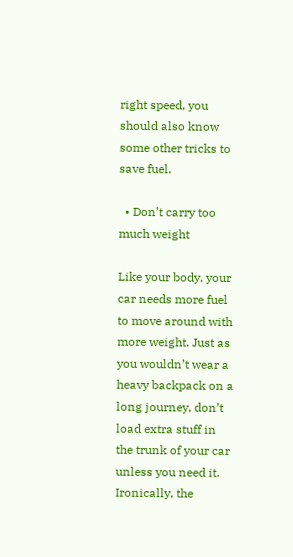right speed, you should also know some other tricks to save fuel.

  • Don’t carry too much weight

Like your body, your car needs more fuel to move around with more weight. Just as you wouldn’t wear a heavy backpack on a long journey, don’t load extra stuff in the trunk of your car unless you need it. Ironically, the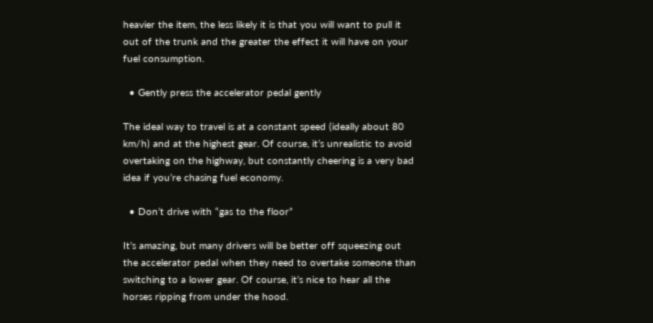heavier the item, the less likely it is that you will want to pull it out of the trunk and the greater the effect it will have on your fuel consumption.

  • Gently press the accelerator pedal gently

The ideal way to travel is at a constant speed (ideally about 80 km/h) and at the highest gear. Of course, it’s unrealistic to avoid overtaking on the highway, but constantly cheering is a very bad idea if you’re chasing fuel economy.

  • Don’t drive with “gas to the floor”

It’s amazing, but many drivers will be better off squeezing out the accelerator pedal when they need to overtake someone than switching to a lower gear. Of course, it’s nice to hear all the horses ripping from under the hood.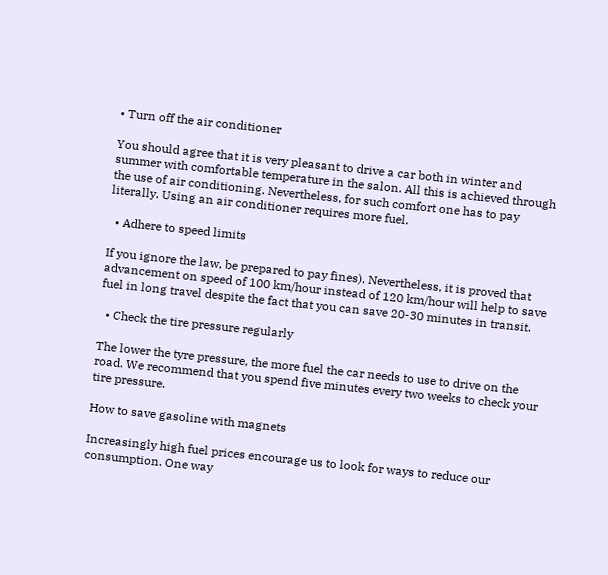• Turn off the air conditioner

You should agree that it is very pleasant to drive a car both in winter and summer with comfortable temperature in the salon. All this is achieved through the use of air conditioning. Nevertheless, for such comfort one has to pay literally. Using an air conditioner requires more fuel.

  • Adhere to speed limits

If you ignore the law, be prepared to pay fines). Nevertheless, it is proved that advancement on speed of 100 km/hour instead of 120 km/hour will help to save fuel in long travel despite the fact that you can save 20-30 minutes in transit.

  • Check the tire pressure regularly

The lower the tyre pressure, the more fuel the car needs to use to drive on the road. We recommend that you spend five minutes every two weeks to check your tire pressure.

How to save gasoline with magnets

Increasingly high fuel prices encourage us to look for ways to reduce our consumption. One way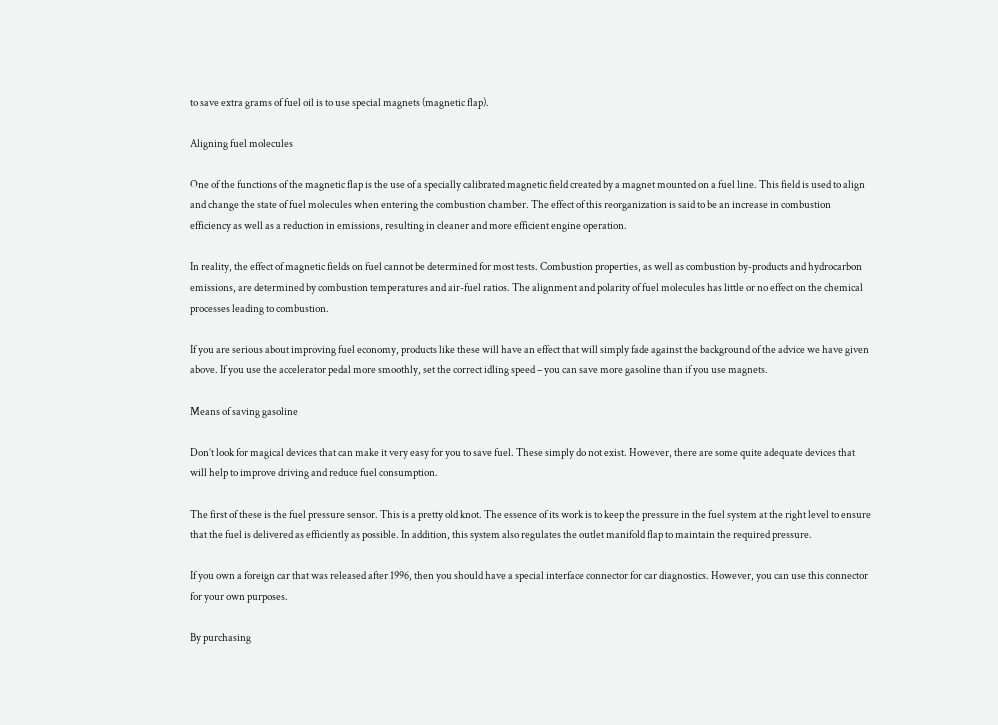to save extra grams of fuel oil is to use special magnets (magnetic flap).

Aligning fuel molecules

One of the functions of the magnetic flap is the use of a specially calibrated magnetic field created by a magnet mounted on a fuel line. This field is used to align and change the state of fuel molecules when entering the combustion chamber. The effect of this reorganization is said to be an increase in combustion efficiency as well as a reduction in emissions, resulting in cleaner and more efficient engine operation.

In reality, the effect of magnetic fields on fuel cannot be determined for most tests. Combustion properties, as well as combustion by-products and hydrocarbon emissions, are determined by combustion temperatures and air-fuel ratios. The alignment and polarity of fuel molecules has little or no effect on the chemical processes leading to combustion.

If you are serious about improving fuel economy, products like these will have an effect that will simply fade against the background of the advice we have given above. If you use the accelerator pedal more smoothly, set the correct idling speed – you can save more gasoline than if you use magnets.

Means of saving gasoline

Don’t look for magical devices that can make it very easy for you to save fuel. These simply do not exist. However, there are some quite adequate devices that will help to improve driving and reduce fuel consumption.

The first of these is the fuel pressure sensor. This is a pretty old knot. The essence of its work is to keep the pressure in the fuel system at the right level to ensure that the fuel is delivered as efficiently as possible. In addition, this system also regulates the outlet manifold flap to maintain the required pressure.

If you own a foreign car that was released after 1996, then you should have a special interface connector for car diagnostics. However, you can use this connector for your own purposes.

By purchasing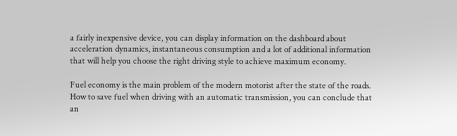a fairly inexpensive device, you can display information on the dashboard about acceleration dynamics, instantaneous consumption and a lot of additional information that will help you choose the right driving style to achieve maximum economy.

Fuel economy is the main problem of the modern motorist after the state of the roads. How to save fuel when driving with an automatic transmission, you can conclude that an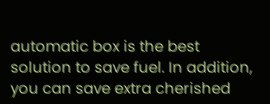automatic box is the best solution to save fuel. In addition, you can save extra cherished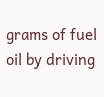grams of fuel oil by driving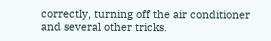correctly, turning off the air conditioner and several other tricks.